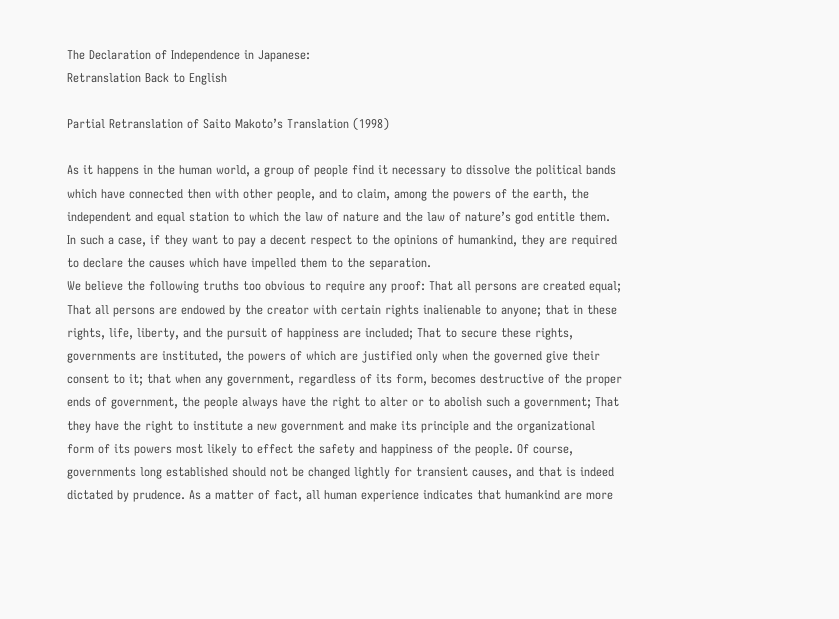The Declaration of Independence in Japanese:
Retranslation Back to English

Partial Retranslation of Saito Makoto’s Translation (1998)

As it happens in the human world, a group of people find it necessary to dissolve the political bands which have connected then with other people, and to claim, among the powers of the earth, the independent and equal station to which the law of nature and the law of nature’s god entitle them. In such a case, if they want to pay a decent respect to the opinions of humankind, they are required to declare the causes which have impelled them to the separation.
We believe the following truths too obvious to require any proof: That all persons are created equal; That all persons are endowed by the creator with certain rights inalienable to anyone; that in these rights, life, liberty, and the pursuit of happiness are included; That to secure these rights, governments are instituted, the powers of which are justified only when the governed give their consent to it; that when any government, regardless of its form, becomes destructive of the proper ends of government, the people always have the right to alter or to abolish such a government; That they have the right to institute a new government and make its principle and the organizational form of its powers most likely to effect the safety and happiness of the people. Of course, governments long established should not be changed lightly for transient causes, and that is indeed dictated by prudence. As a matter of fact, all human experience indicates that humankind are more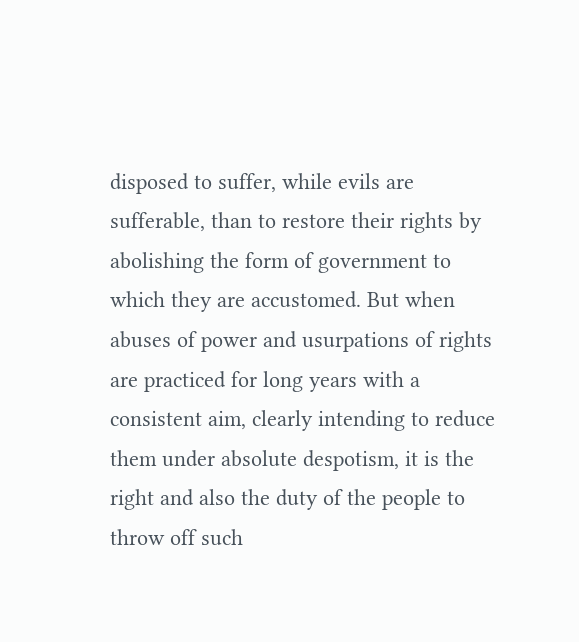disposed to suffer, while evils are sufferable, than to restore their rights by abolishing the form of government to which they are accustomed. But when abuses of power and usurpations of rights are practiced for long years with a consistent aim, clearly intending to reduce them under absolute despotism, it is the right and also the duty of the people to throw off such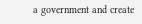a government and create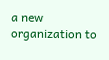a new organization to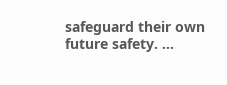safeguard their own future safety. …